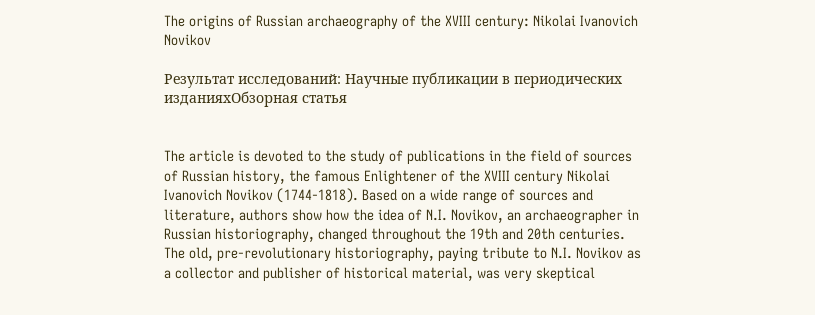The origins of Russian archaeography of the XVIII century: Nikolai Ivanovich Novikov

Результат исследований: Научные публикации в периодических изданияхОбзорная статья


The article is devoted to the study of publications in the field of sources of Russian history, the famous Enlightener of the XVIII century Nikolai Ivanovich Novikov (1744-1818). Based on a wide range of sources and literature, authors show how the idea of N.I. Novikov, an archaeographer in Russian historiography, changed throughout the 19th and 20th centuries. The old, pre-revolutionary historiography, paying tribute to N.I. Novikov as a collector and publisher of historical material, was very skeptical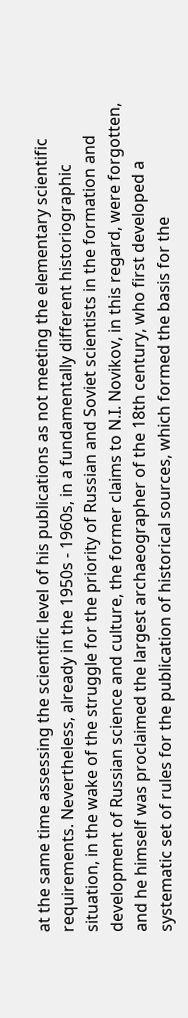at the same time assessing the scientific level of his publications as not meeting the elementary scientific requirements. Nevertheless, already in the 1950s - 1960s, in a fundamentally different historiographic situation, in the wake of the struggle for the priority of Russian and Soviet scientists in the formation and development of Russian science and culture, the former claims to N.I. Novikov, in this regard, were forgotten, and he himself was proclaimed the largest archaeographer of the 18th century, who first developed a systematic set of rules for the publication of historical sources, which formed the basis for the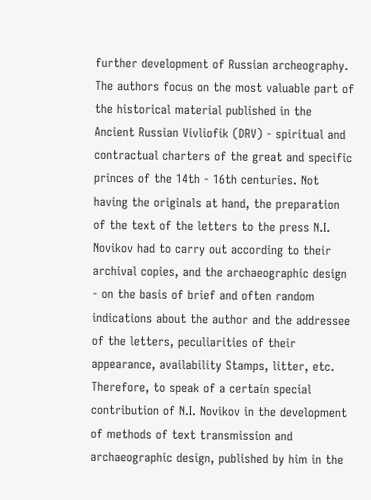further development of Russian archeography. The authors focus on the most valuable part of the historical material published in the Ancient Russian Vivliofik (DRV) - spiritual and contractual charters of the great and specific princes of the 14th - 16th centuries. Not having the originals at hand, the preparation of the text of the letters to the press N.I. Novikov had to carry out according to their archival copies, and the archaeographic design - on the basis of brief and often random indications about the author and the addressee of the letters, peculiarities of their appearance, availability Stamps, litter, etc. Therefore, to speak of a certain special contribution of N.I. Novikov in the development of methods of text transmission and archaeographic design, published by him in the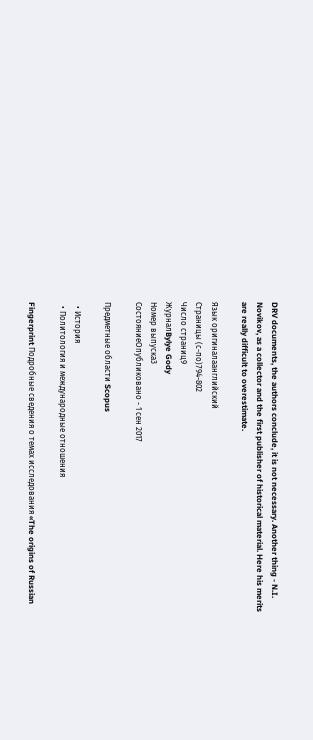DRV documents, the authors conclude, it is not necessary. Another thing - N.I. Novikov, as a collector and the first publisher of historical material. Here his merits are really difficult to overestimate.

Язык оригиналаанглийский
Страницы (с-по)794-802
Число страниц9
ЖурналBylye Gody
Номер выпуска3
СостояниеОпубликовано - 1 сен 2017

Предметные области Scopus

  • История
  • Политология и международные отношения

Fingerprint Подробные сведения о темах исследования «The origins of Russian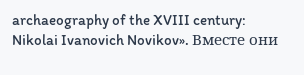archaeography of the XVIII century: Nikolai Ivanovich Novikov». Вместе они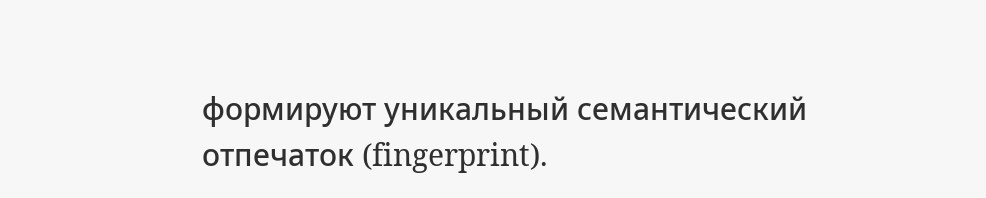формируют уникальный семантический отпечаток (fingerprint).